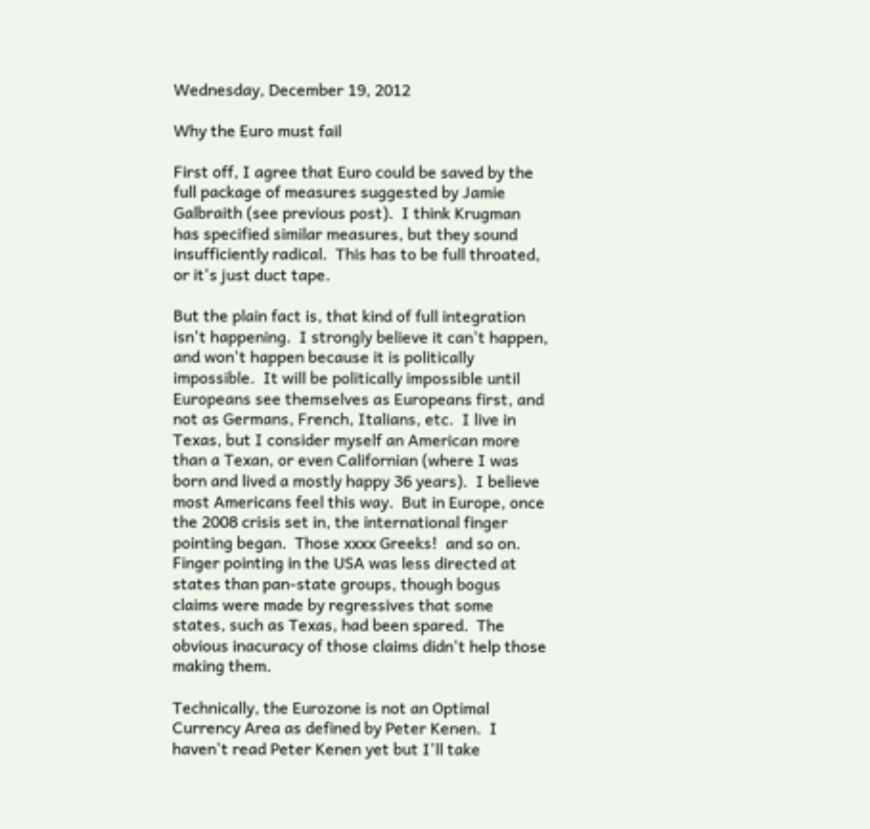Wednesday, December 19, 2012

Why the Euro must fail

First off, I agree that Euro could be saved by the full package of measures suggested by Jamie Galbraith (see previous post).  I think Krugman has specified similar measures, but they sound insufficiently radical.  This has to be full throated, or it's just duct tape.

But the plain fact is, that kind of full integration isn't happening.  I strongly believe it can't happen, and won't happen because it is politically impossible.  It will be politically impossible until Europeans see themselves as Europeans first, and not as Germans, French, Italians, etc.  I live in Texas, but I consider myself an American more than a Texan, or even Californian (where I was born and lived a mostly happy 36 years).  I believe most Americans feel this way.  But in Europe, once the 2008 crisis set in, the international finger pointing began.  Those xxxx Greeks!  and so on.  Finger pointing in the USA was less directed at states than pan-state groups, though bogus claims were made by regressives that some states, such as Texas, had been spared.  The obvious inacuracy of those claims didn't help those making them.

Technically, the Eurozone is not an Optimal Currency Area as defined by Peter Kenen.  I haven't read Peter Kenen yet but I'll take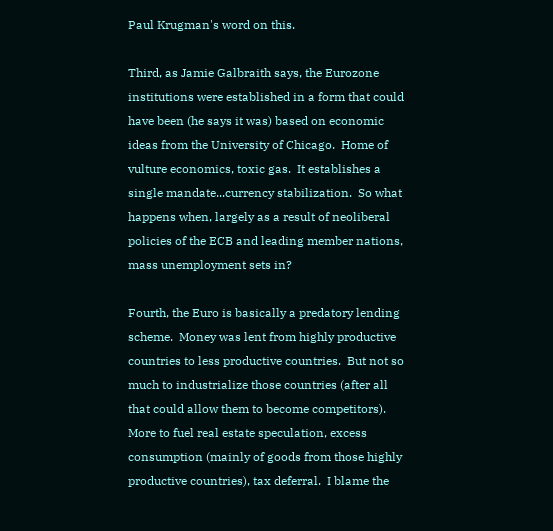Paul Krugman's word on this.

Third, as Jamie Galbraith says, the Eurozone institutions were established in a form that could have been (he says it was) based on economic ideas from the University of Chicago.  Home of vulture economics, toxic gas.  It establishes a single mandate...currency stabilization.  So what happens when, largely as a result of neoliberal policies of the ECB and leading member nations, mass unemployment sets in?

Fourth, the Euro is basically a predatory lending scheme.  Money was lent from highly productive countries to less productive countries.  But not so much to industrialize those countries (after all that could allow them to become competitors).  More to fuel real estate speculation, excess consumption (mainly of goods from those highly productive countries), tax deferral.  I blame the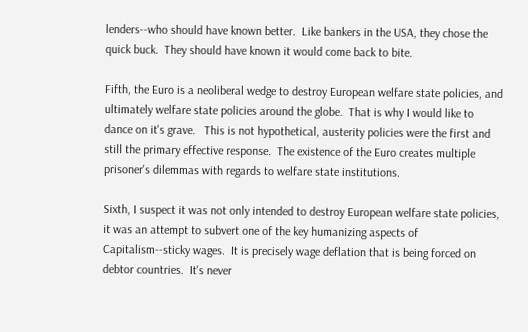lenders--who should have known better.  Like bankers in the USA, they chose the quick buck.  They should have known it would come back to bite.

Fifth, the Euro is a neoliberal wedge to destroy European welfare state policies, and ultimately welfare state policies around the globe.  That is why I would like to dance on it's grave.   This is not hypothetical, austerity policies were the first and still the primary effective response.  The existence of the Euro creates multiple prisoner's dilemmas with regards to welfare state institutions.

Sixth, I suspect it was not only intended to destroy European welfare state policies, it was an attempt to subvert one of the key humanizing aspects of Capitalism--sticky wages.  It is precisely wage deflation that is being forced on debtor countries.  It's never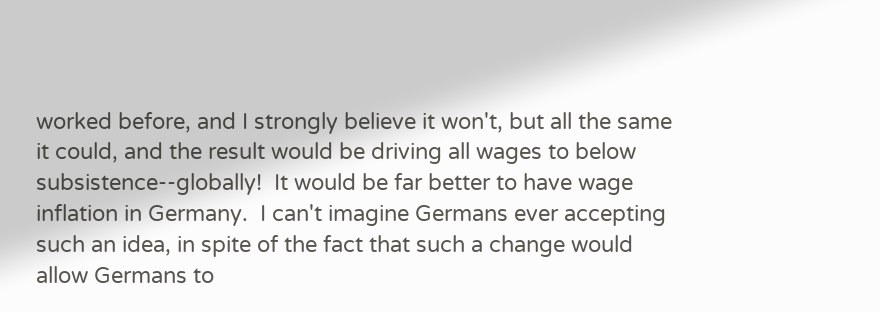worked before, and I strongly believe it won't, but all the same it could, and the result would be driving all wages to below subsistence--globally!  It would be far better to have wage inflation in Germany.  I can't imagine Germans ever accepting such an idea, in spite of the fact that such a change would allow Germans to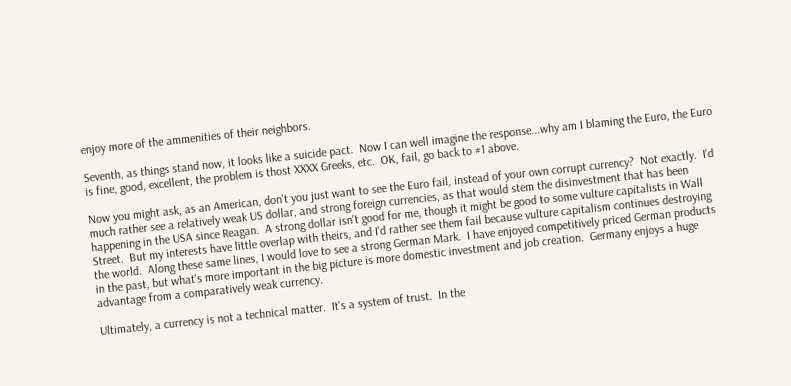enjoy more of the ammenities of their neighbors.

Seventh, as things stand now, it looks like a suicide pact.  Now I can well imagine the response...why am I blaming the Euro, the Euro is fine, good, excellent, the problem is thost XXXX Greeks, etc.  OK, fail, go back to #1 above.

Now you might ask, as an American, don't you just want to see the Euro fail, instead of your own corrupt currency?  Not exactly.  I'd much rather see a relatively weak US dollar, and strong foreign currencies, as that would stem the disinvestment that has been happening in the USA since Reagan.  A strong dollar isn't good for me, though it might be good to some vulture capitalists in Wall Street.  But my interests have little overlap with theirs, and I'd rather see them fail because vulture capitalism continues destroying the world.  Along these same lines, I would love to see a strong German Mark.  I have enjoyed competitively priced German products in the past, but what's more important in the big picture is more domestic investment and job creation.  Germany enjoys a huge advantage from a comparatively weak currency.

Ultimately, a currency is not a technical matter.  It's a system of trust.  In the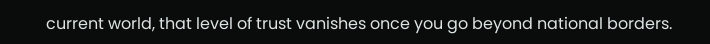current world, that level of trust vanishes once you go beyond national borders.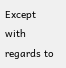Except with regards to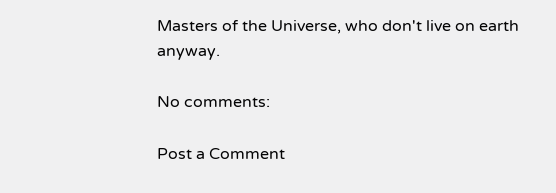Masters of the Universe, who don't live on earth anyway.

No comments:

Post a Comment